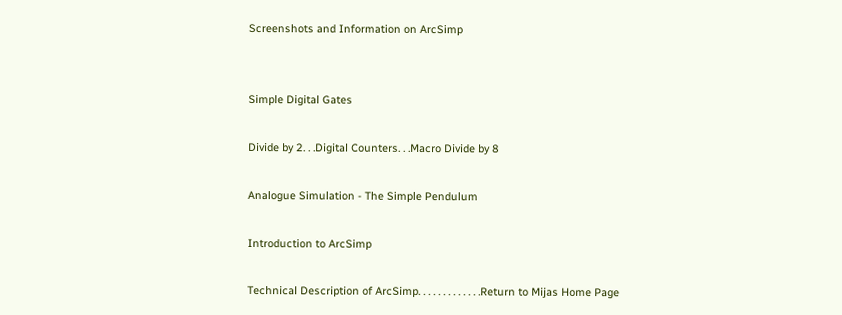Screenshots and Information on ArcSimp


Simple Digital Gates

Divide by 2. . .Digital Counters. . .Macro Divide by 8

Analogue Simulation - The Simple Pendulum

Introduction to ArcSimp

Technical Description of ArcSimp. . . . . . . . . . . . .Return to Mijas Home Page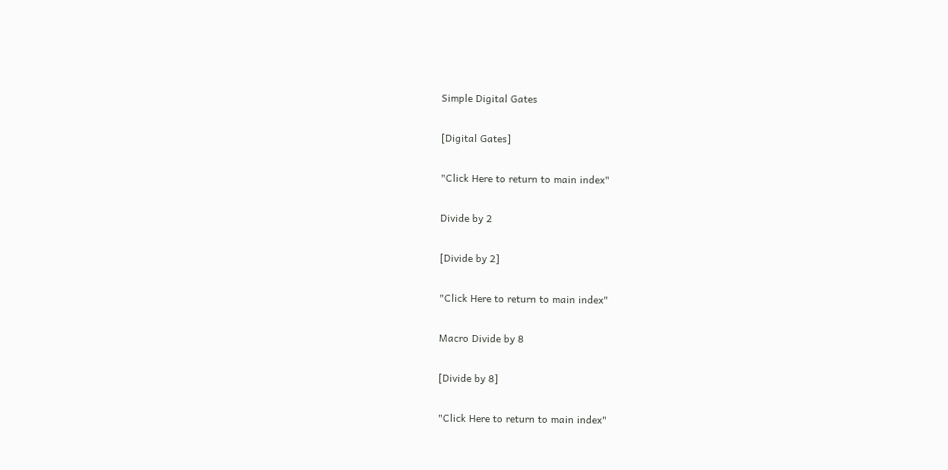Simple Digital Gates

[Digital Gates]

"Click Here to return to main index"

Divide by 2

[Divide by 2]

"Click Here to return to main index"

Macro Divide by 8

[Divide by 8]

"Click Here to return to main index"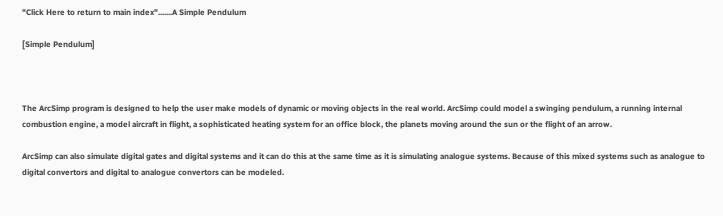"Click Here to return to main index".......A Simple Pendulum

[Simple Pendulum]



The ArcSimp program is designed to help the user make models of dynamic or moving objects in the real world. ArcSimp could model a swinging pendulum, a running internal combustion engine, a model aircraft in flight, a sophisticated heating system for an office block, the planets moving around the sun or the flight of an arrow.

ArcSimp can also simulate digital gates and digital systems and it can do this at the same time as it is simulating analogue systems. Because of this mixed systems such as analogue to digital convertors and digital to analogue convertors can be modeled.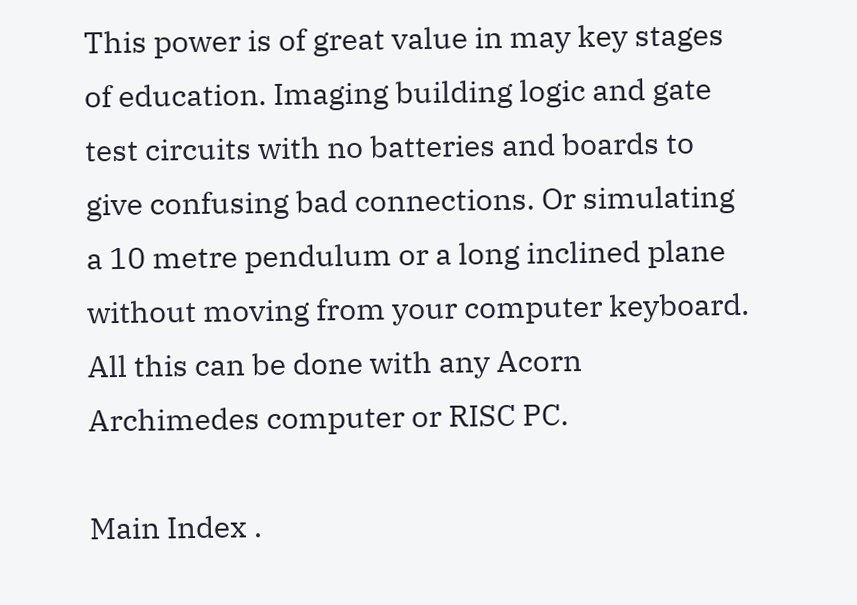This power is of great value in may key stages of education. Imaging building logic and gate test circuits with no batteries and boards to give confusing bad connections. Or simulating a 10 metre pendulum or a long inclined plane without moving from your computer keyboard. All this can be done with any Acorn Archimedes computer or RISC PC.

Main Index .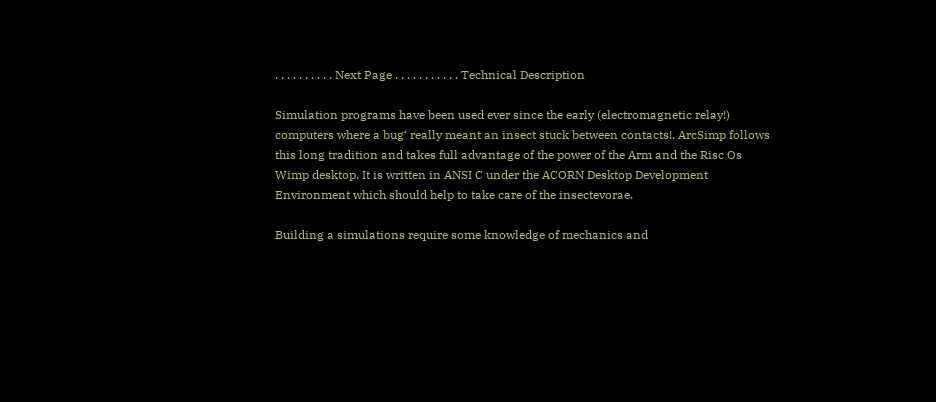. . . . . . . . . . Next Page . . . . . . . . . . . Technical Description

Simulation programs have been used ever since the early (electromagnetic relay!) computers where a bug‘ really meant an insect stuck between contacts!. ArcSimp follows this long tradition and takes full advantage of the power of the Arm and the Risc Os Wimp desktop. It is written in ANSI C under the ACORN Desktop Development Environment which should help to take care of the insectevorae.

Building a simulations require some knowledge of mechanics and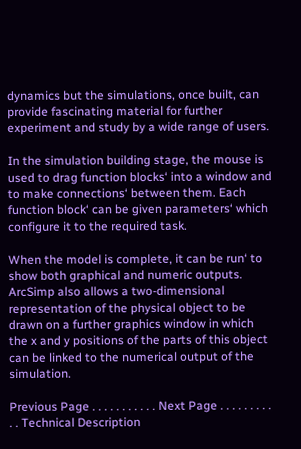dynamics but the simulations, once built, can provide fascinating material for further experiment and study by a wide range of users.

In the simulation building stage, the mouse is used to drag function blocks‘ into a window and to make connections‘ between them. Each function block‘ can be given parameters‘ which configure it to the required task.

When the model is complete, it can be run‘ to show both graphical and numeric outputs. ArcSimp also allows a two-dimensional representation of the physical object to be drawn on a further graphics window in which the x and y positions of the parts of this object can be linked to the numerical output of the simulation.

Previous Page . . . . . . . . . . . Next Page . . . . . . . . . . . Technical Description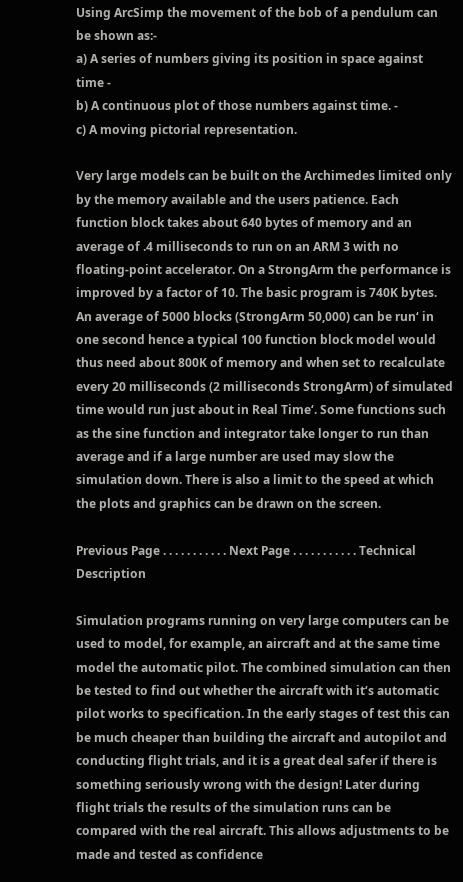Using ArcSimp the movement of the bob of a pendulum can be shown as:-
a) A series of numbers giving its position in space against time -
b) A continuous plot of those numbers against time. -
c) A moving pictorial representation.

Very large models can be built on the Archimedes limited only by the memory available and the users patience. Each function block takes about 640 bytes of memory and an average of .4 milliseconds to run on an ARM 3 with no floating-point accelerator. On a StrongArm the performance is improved by a factor of 10. The basic program is 740K bytes. An average of 5000 blocks (StrongArm 50,000) can be run‘ in one second hence a typical 100 function block model would thus need about 800K of memory and when set to recalculate every 20 milliseconds (2 milliseconds StrongArm) of simulated time would run just about in Real Time‘. Some functions such as the sine function and integrator take longer to run than average and if a large number are used may slow the simulation down. There is also a limit to the speed at which the plots and graphics can be drawn on the screen.

Previous Page . . . . . . . . . . . Next Page . . . . . . . . . . . Technical Description

Simulation programs running on very large computers can be used to model, for example, an aircraft and at the same time model the automatic pilot. The combined simulation can then be tested to find out whether the aircraft with it‘s automatic pilot works to specification. In the early stages of test this can be much cheaper than building the aircraft and autopilot and conducting flight trials, and it is a great deal safer if there is something seriously wrong with the design! Later during flight trials the results of the simulation runs can be compared with the real aircraft. This allows adjustments to be made and tested as confidence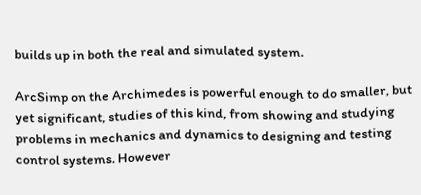builds up in both the real and simulated system.

ArcSimp on the Archimedes is powerful enough to do smaller, but yet significant, studies of this kind, from showing and studying problems in mechanics and dynamics to designing and testing control systems. However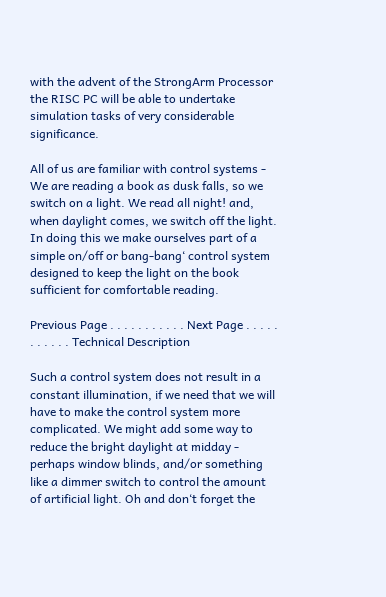with the advent of the StrongArm Processor the RISC PC will be able to undertake simulation tasks of very considerable significance.

All of us are familiar with control systems - We are reading a book as dusk falls, so we switch on a light. We read all night! and, when daylight comes, we switch off the light. In doing this we make ourselves part of a simple on/off or bang-bang‘ control system designed to keep the light on the book sufficient for comfortable reading.

Previous Page . . . . . . . . . . . Next Page . . . . . . . . . . . Technical Description

Such a control system does not result in a constant illumination, if we need that we will have to make the control system more complicated. We might add some way to reduce the bright daylight at midday - perhaps window blinds, and/or something like a dimmer switch to control the amount of artificial light. Oh and don‘t forget the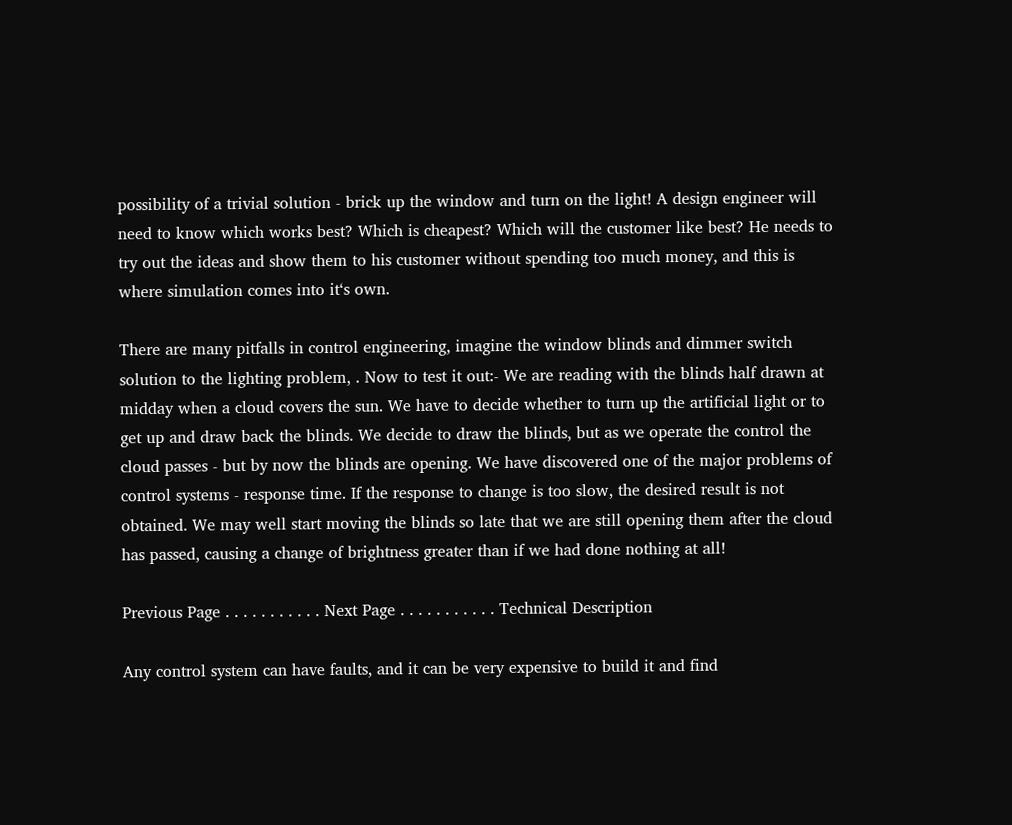possibility of a trivial solution - brick up the window and turn on the light! A design engineer will need to know which works best? Which is cheapest? Which will the customer like best? He needs to try out the ideas and show them to his customer without spending too much money, and this is where simulation comes into it‘s own.

There are many pitfalls in control engineering, imagine the window blinds and dimmer switch solution to the lighting problem, . Now to test it out:- We are reading with the blinds half drawn at midday when a cloud covers the sun. We have to decide whether to turn up the artificial light or to get up and draw back the blinds. We decide to draw the blinds, but as we operate the control the cloud passes - but by now the blinds are opening. We have discovered one of the major problems of control systems - response time. If the response to change is too slow, the desired result is not obtained. We may well start moving the blinds so late that we are still opening them after the cloud has passed, causing a change of brightness greater than if we had done nothing at all!

Previous Page . . . . . . . . . . . Next Page . . . . . . . . . . . Technical Description

Any control system can have faults, and it can be very expensive to build it and find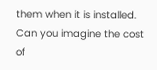them when it is installed. Can you imagine the cost of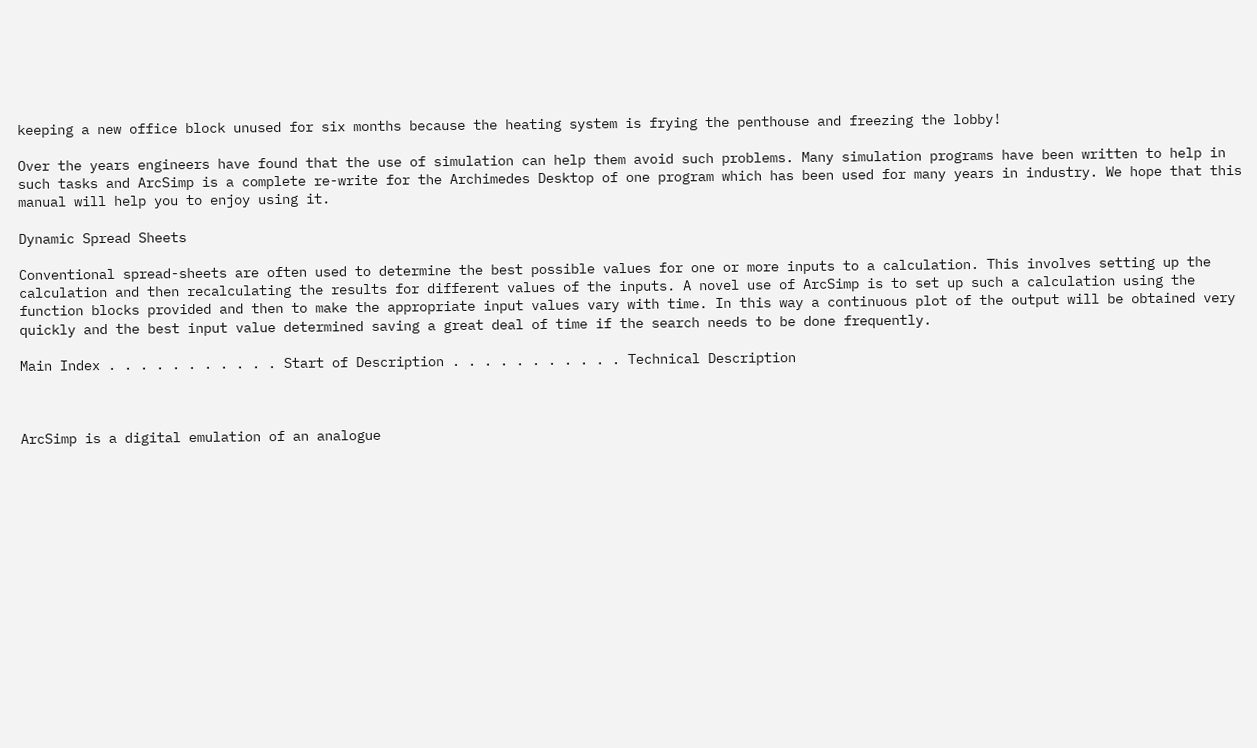keeping a new office block unused for six months because the heating system is frying the penthouse and freezing the lobby!

Over the years engineers have found that the use of simulation can help them avoid such problems. Many simulation programs have been written to help in such tasks and ArcSimp is a complete re-write for the Archimedes Desktop of one program which has been used for many years in industry. We hope that this manual will help you to enjoy using it.

Dynamic Spread Sheets

Conventional spread-sheets are often used to determine the best possible values for one or more inputs to a calculation. This involves setting up the calculation and then recalculating the results for different values of the inputs. A novel use of ArcSimp is to set up such a calculation using the function blocks provided and then to make the appropriate input values vary with time. In this way a continuous plot of the output will be obtained very quickly and the best input value determined saving a great deal of time if the search needs to be done frequently.

Main Index . . . . . . . . . . . Start of Description . . . . . . . . . . . Technical Description



ArcSimp is a digital emulation of an analogue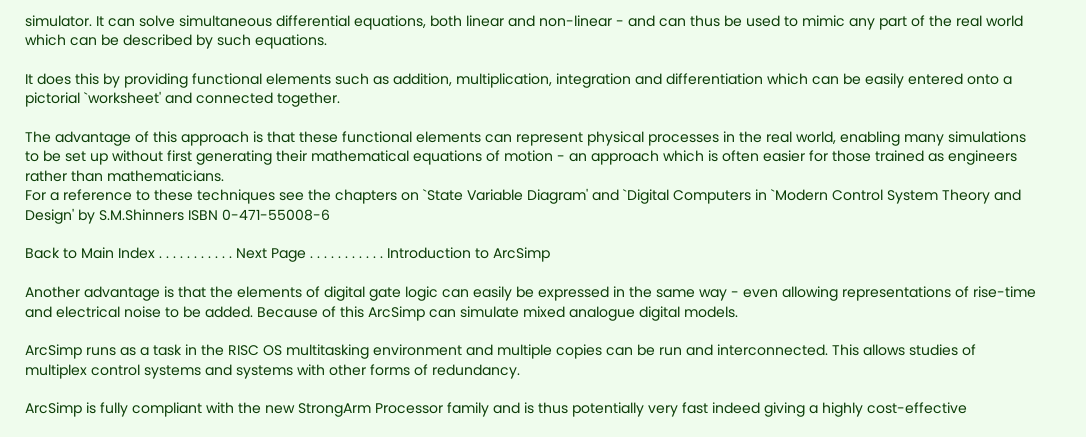simulator. It can solve simultaneous differential equations, both linear and non-linear - and can thus be used to mimic any part of the real world which can be described by such equations.

It does this by providing functional elements such as addition, multiplication, integration and differentiation which can be easily entered onto a pictorial `worksheet' and connected together.

The advantage of this approach is that these functional elements can represent physical processes in the real world, enabling many simulations to be set up without first generating their mathematical equations of motion - an approach which is often easier for those trained as engineers rather than mathematicians.
For a reference to these techniques see the chapters on `State Variable Diagram' and `Digital Computers in `Modern Control System Theory and Design' by S.M.Shinners ISBN 0-471-55008-6

Back to Main Index . . . . . . . . . . . Next Page . . . . . . . . . . . Introduction to ArcSimp

Another advantage is that the elements of digital gate logic can easily be expressed in the same way - even allowing representations of rise-time and electrical noise to be added. Because of this ArcSimp can simulate mixed analogue digital models.

ArcSimp runs as a task in the RISC OS multitasking environment and multiple copies can be run and interconnected. This allows studies of multiplex control systems and systems with other forms of redundancy.

ArcSimp is fully compliant with the new StrongArm Processor family and is thus potentially very fast indeed giving a highly cost-effective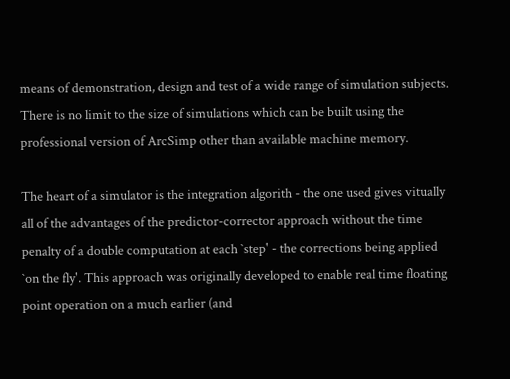means of demonstration, design and test of a wide range of simulation subjects. There is no limit to the size of simulations which can be built using the professional version of ArcSimp other than available machine memory.

The heart of a simulator is the integration algorith - the one used gives vitually all of the advantages of the predictor-corrector approach without the time penalty of a double computation at each `step' - the corrections being applied `on the fly'. This approach was originally developed to enable real time floating point operation on a much earlier (and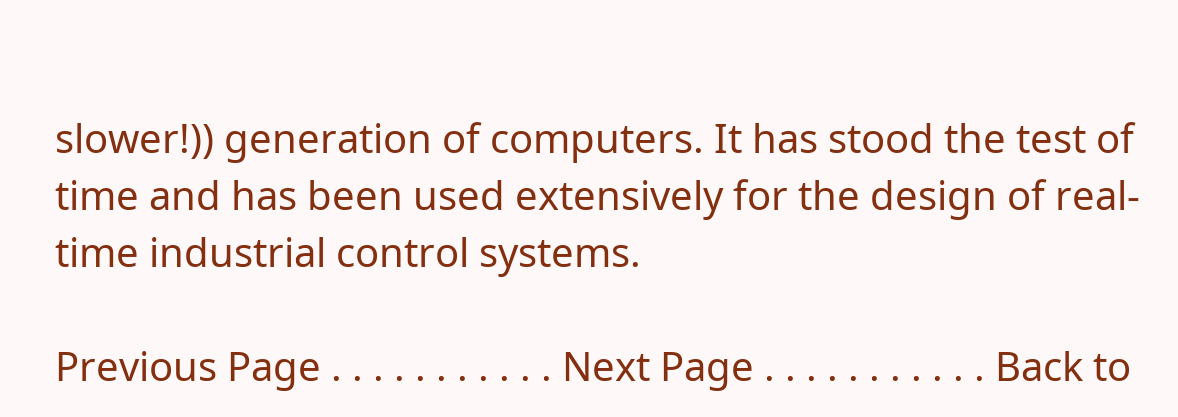slower!)) generation of computers. It has stood the test of time and has been used extensively for the design of real-time industrial control systems.

Previous Page . . . . . . . . . . . Next Page . . . . . . . . . . . Back to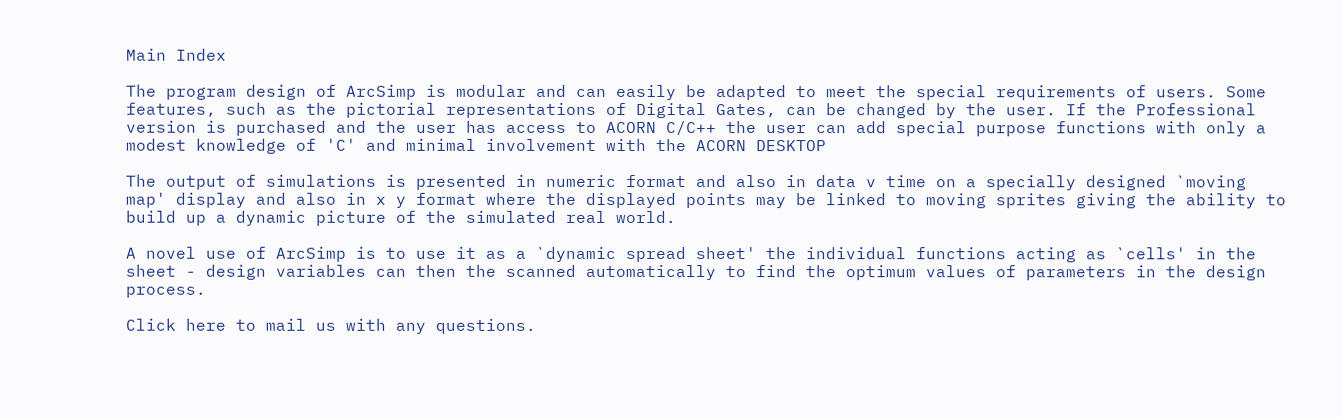Main Index

The program design of ArcSimp is modular and can easily be adapted to meet the special requirements of users. Some features, such as the pictorial representations of Digital Gates, can be changed by the user. If the Professional version is purchased and the user has access to ACORN C/C++ the user can add special purpose functions with only a modest knowledge of 'C' and minimal involvement with the ACORN DESKTOP

The output of simulations is presented in numeric format and also in data v time on a specially designed `moving map' display and also in x y format where the displayed points may be linked to moving sprites giving the ability to build up a dynamic picture of the simulated real world.

A novel use of ArcSimp is to use it as a `dynamic spread sheet' the individual functions acting as `cells' in the sheet - design variables can then the scanned automatically to find the optimum values of parameters in the design process.

Click here to mail us with any questions.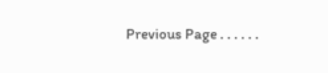Previous Page . . . . . .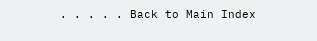. . . . . Back to Main Index